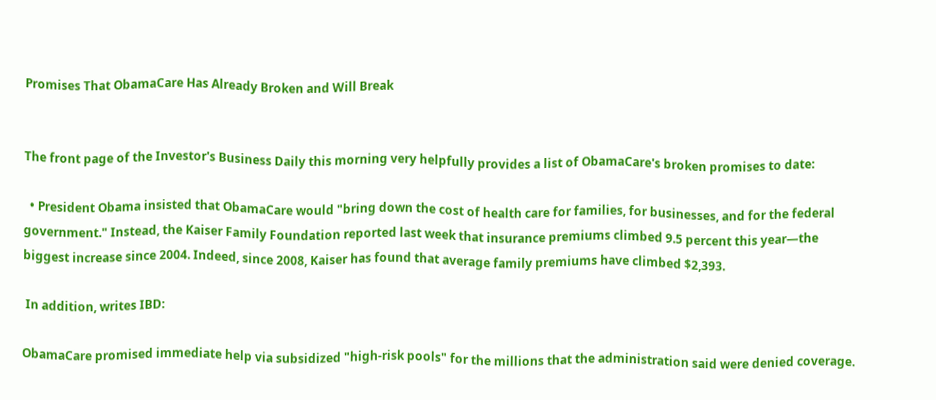Promises That ObamaCare Has Already Broken and Will Break


The front page of the Investor's Business Daily this morning very helpfully provides a list of ObamaCare's broken promises to date:

  • President Obama insisted that ObamaCare would "bring down the cost of health care for families, for businesses, and for the federal government." Instead, the Kaiser Family Foundation reported last week that insurance premiums climbed 9.5 percent this year—the biggest increase since 2004. Indeed, since 2008, Kaiser has found that average family premiums have climbed $2,393.

 In addition, writes IBD:

ObamaCare promised immediate help via subsidized "high-risk pools" for the millions that the administration said were denied coverage.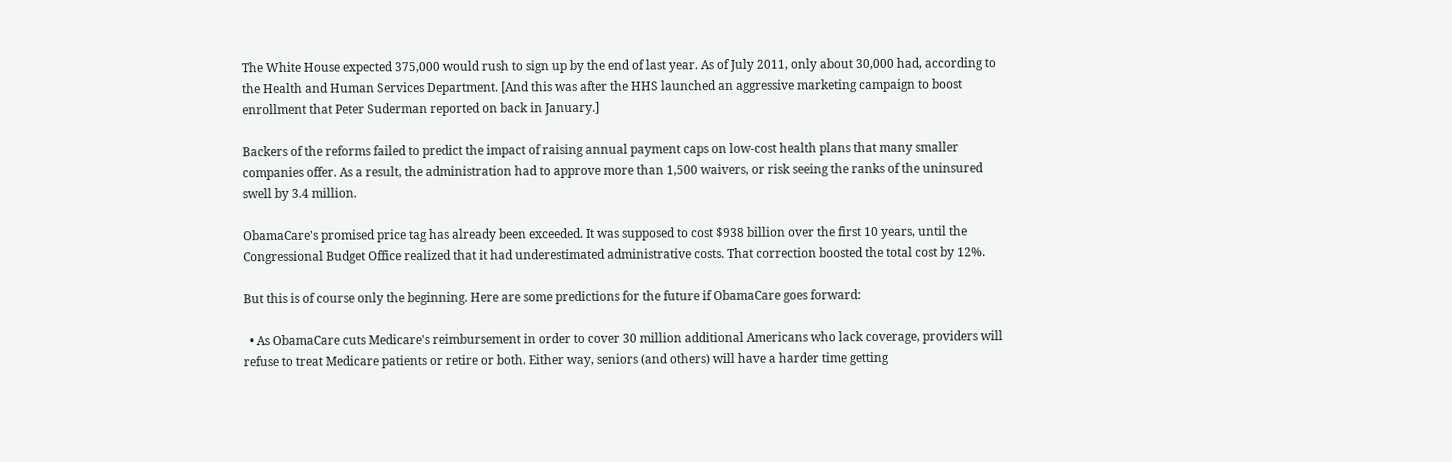The White House expected 375,000 would rush to sign up by the end of last year. As of July 2011, only about 30,000 had, according to the Health and Human Services Department. [And this was after the HHS launched an aggressive marketing campaign to boost enrollment that Peter Suderman reported on back in January.]

Backers of the reforms failed to predict the impact of raising annual payment caps on low-cost health plans that many smaller companies offer. As a result, the administration had to approve more than 1,500 waivers, or risk seeing the ranks of the uninsured swell by 3.4 million.

ObamaCare's promised price tag has already been exceeded. It was supposed to cost $938 billion over the first 10 years, until the Congressional Budget Office realized that it had underestimated administrative costs. That correction boosted the total cost by 12%.

But this is of course only the beginning. Here are some predictions for the future if ObamaCare goes forward:

  • As ObamaCare cuts Medicare's reimbursement in order to cover 30 million additional Americans who lack coverage, providers will refuse to treat Medicare patients or retire or both. Either way, seniors (and others) will have a harder time getting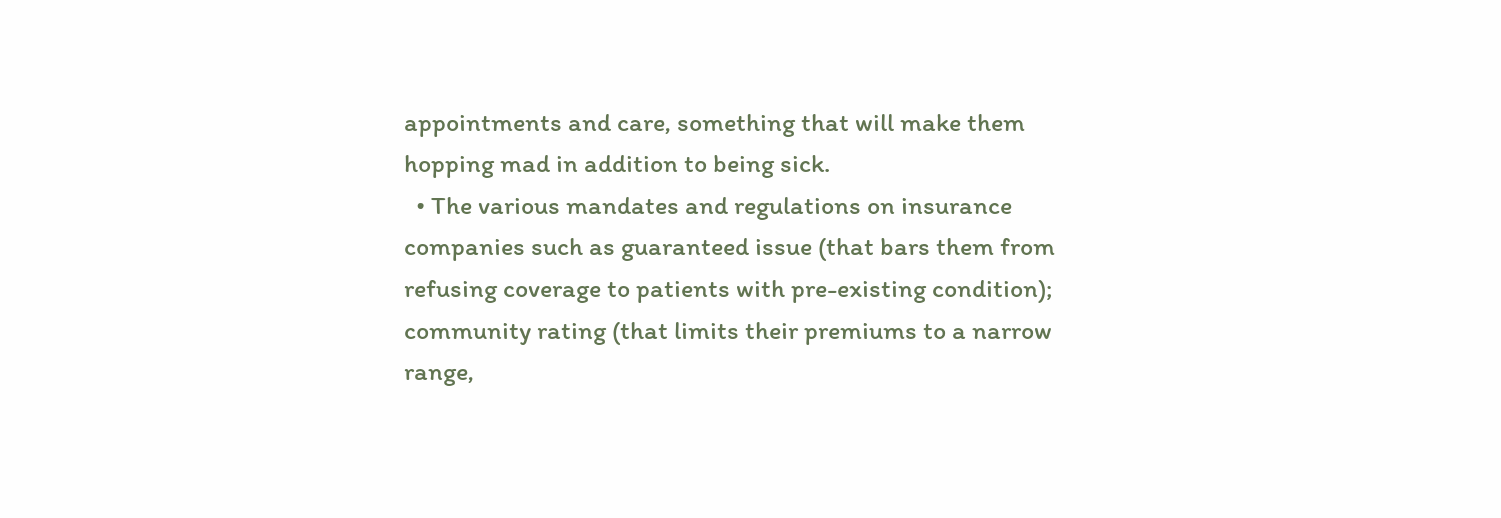appointments and care, something that will make them hopping mad in addition to being sick.
  • The various mandates and regulations on insurance companies such as guaranteed issue (that bars them from refusing coverage to patients with pre-existing condition); community rating (that limits their premiums to a narrow range,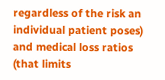regardless of the risk an individual patient poses) and medical loss ratios (that limits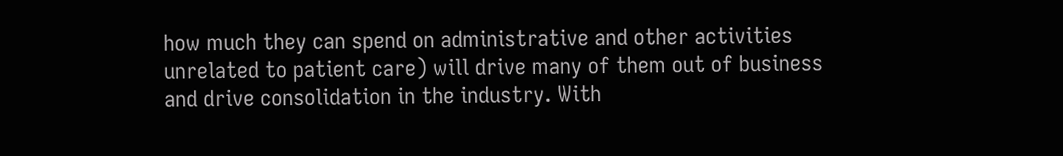how much they can spend on administrative and other activities unrelated to patient care) will drive many of them out of business and drive consolidation in the industry. With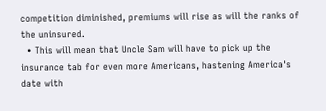competition diminished, premiums will rise as will the ranks of the uninsured.
  • This will mean that Uncle Sam will have to pick up the insurance tab for even more Americans, hastening America's date with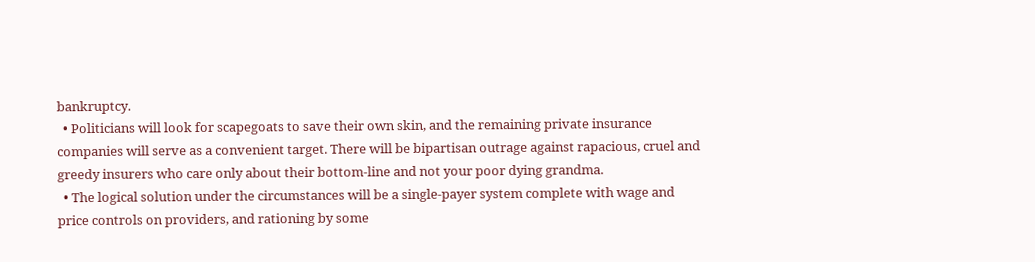bankruptcy.
  • Politicians will look for scapegoats to save their own skin, and the remaining private insurance companies will serve as a convenient target. There will be bipartisan outrage against rapacious, cruel and greedy insurers who care only about their bottom-line and not your poor dying grandma.
  • The logical solution under the circumstances will be a single-payer system complete with wage and price controls on providers, and rationing by some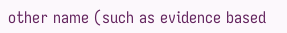other name (such as evidence based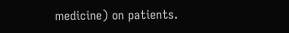medicine) on patients.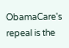ObamaCare's repeal is the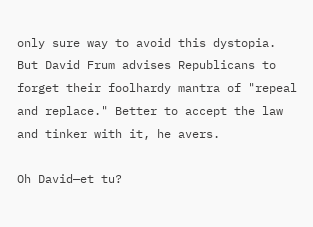only sure way to avoid this dystopia. But David Frum advises Republicans to forget their foolhardy mantra of "repeal and replace." Better to accept the law and tinker with it, he avers.

Oh David—et tu?